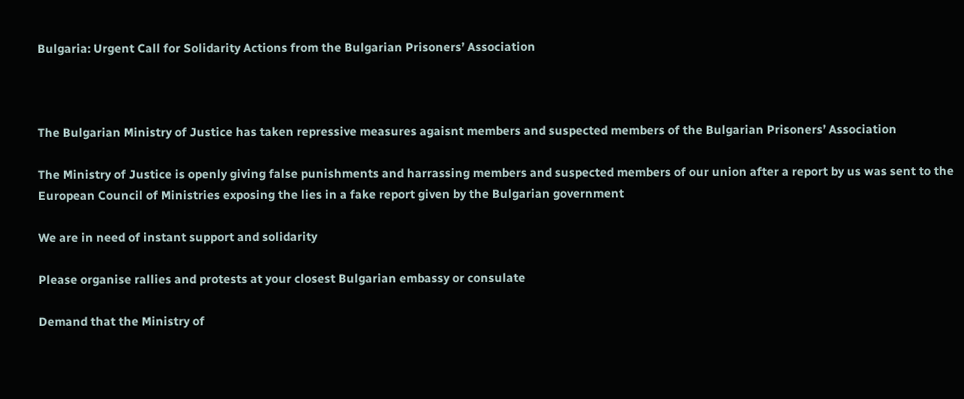Bulgaria: Urgent Call for Solidarity Actions from the Bulgarian Prisoners’ Association



The Bulgarian Ministry of Justice has taken repressive measures agaisnt members and suspected members of the Bulgarian Prisoners’ Association

The Ministry of Justice is openly giving false punishments and harrassing members and suspected members of our union after a report by us was sent to the European Council of Ministries exposing the lies in a fake report given by the Bulgarian government

We are in need of instant support and solidarity

Please organise rallies and protests at your closest Bulgarian embassy or consulate

Demand that the Ministry of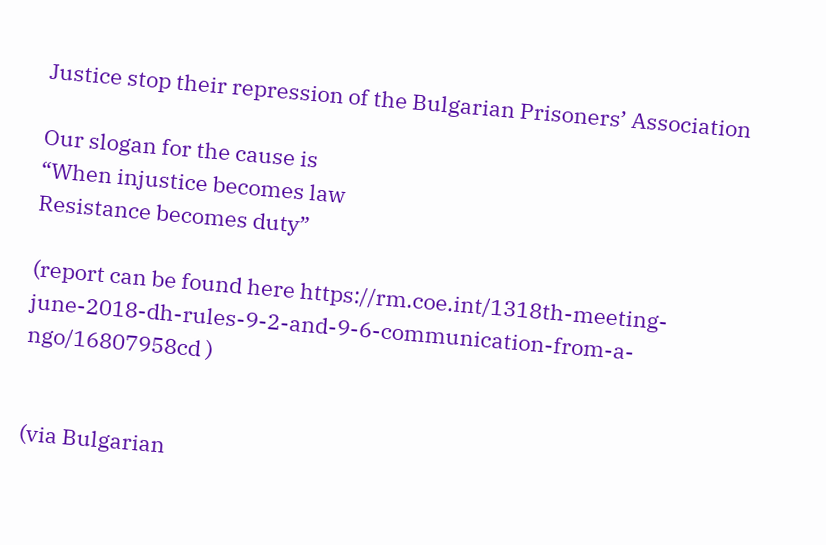Justice stop their repression of the Bulgarian Prisoners’ Association

Our slogan for the cause is
“When injustice becomes law
Resistance becomes duty”

(report can be found here https://rm.coe.int/1318th-meeting-june-2018-dh-rules-9-2-and-9-6-communication-from-a-ngo/16807958cd )


(via Bulgarian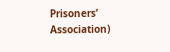Prisoners’ Association)